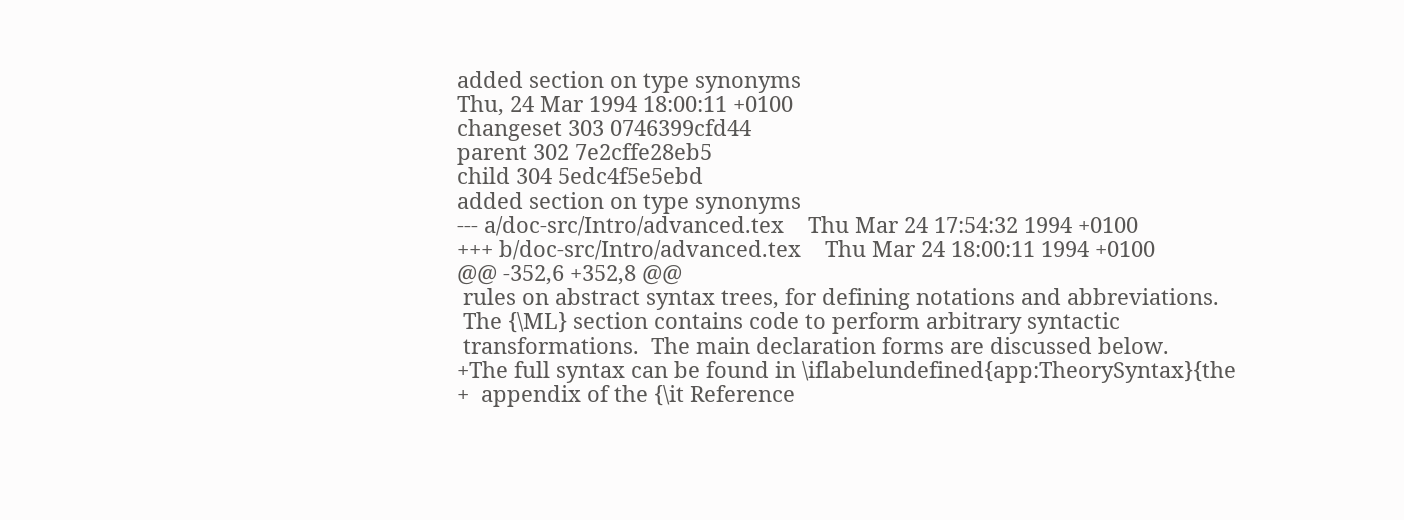added section on type synonyms
Thu, 24 Mar 1994 18:00:11 +0100
changeset 303 0746399cfd44
parent 302 7e2cffe28eb5
child 304 5edc4f5e5ebd
added section on type synonyms
--- a/doc-src/Intro/advanced.tex    Thu Mar 24 17:54:32 1994 +0100
+++ b/doc-src/Intro/advanced.tex    Thu Mar 24 18:00:11 1994 +0100
@@ -352,6 +352,8 @@
 rules on abstract syntax trees, for defining notations and abbreviations.
 The {\ML} section contains code to perform arbitrary syntactic
 transformations.  The main declaration forms are discussed below.
+The full syntax can be found in \iflabelundefined{app:TheorySyntax}{the
+  appendix of the {\it Reference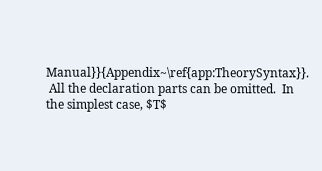Manual}}{Appendix~\ref{app:TheorySyntax}}.
 All the declaration parts can be omitted.  In the simplest case, $T$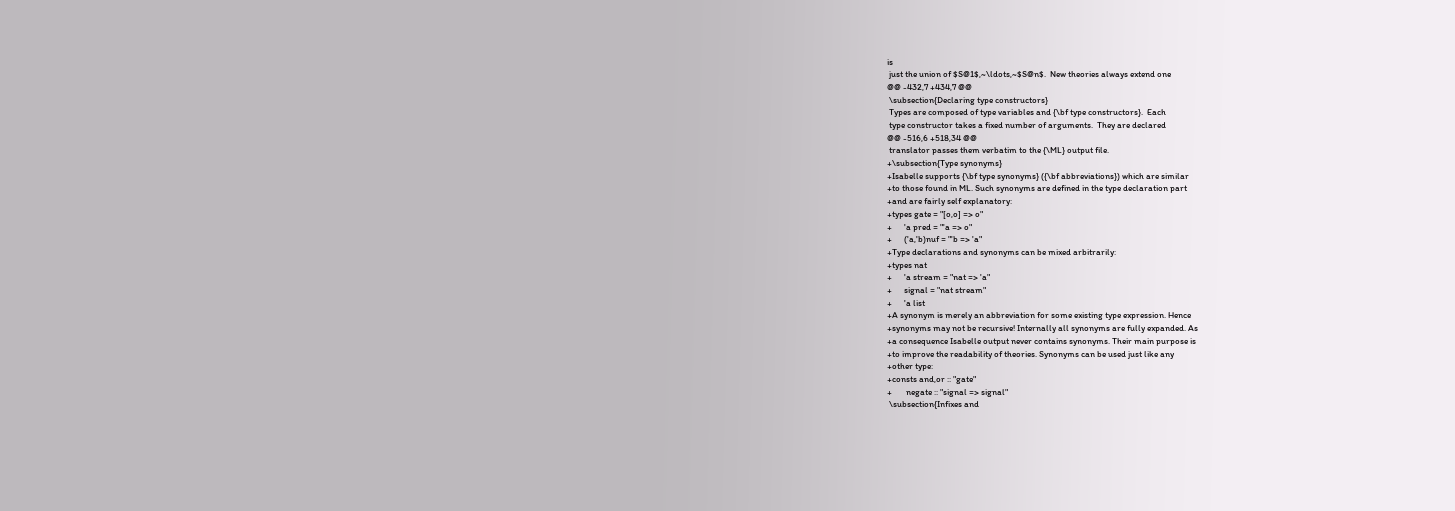is
 just the union of $S@1$,~\ldots,~$S@n$.  New theories always extend one
@@ -432,7 +434,7 @@
 \subsection{Declaring type constructors}
 Types are composed of type variables and {\bf type constructors}.  Each
 type constructor takes a fixed number of arguments.  They are declared
@@ -516,6 +518,34 @@
 translator passes them verbatim to the {\ML} output file.
+\subsection{Type synonyms}
+Isabelle supports {\bf type synonyms} ({\bf abbreviations}) which are similar
+to those found in ML. Such synonyms are defined in the type declaration part
+and are fairly self explanatory:
+types gate = "[o,o] => o"
+      'a pred = "'a => o"
+      ('a,'b)nuf = "'b => 'a"
+Type declarations and synonyms can be mixed arbitrarily:
+types nat
+      'a stream = "nat => 'a"
+      signal = "nat stream"
+      'a list
+A synonym is merely an abbreviation for some existing type expression. Hence
+synonyms may not be recursive! Internally all synonyms are fully expanded. As
+a consequence Isabelle output never contains synonyms. Their main purpose is
+to improve the readability of theories. Synonyms can be used just like any
+other type:
+consts and,or :: "gate"
+       negate :: "signal => signal"
 \subsection{Infixes and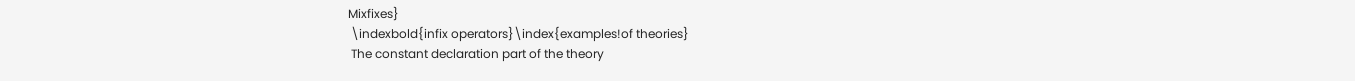Mixfixes}
 \indexbold{infix operators}\index{examples!of theories}
 The constant declaration part of the theory